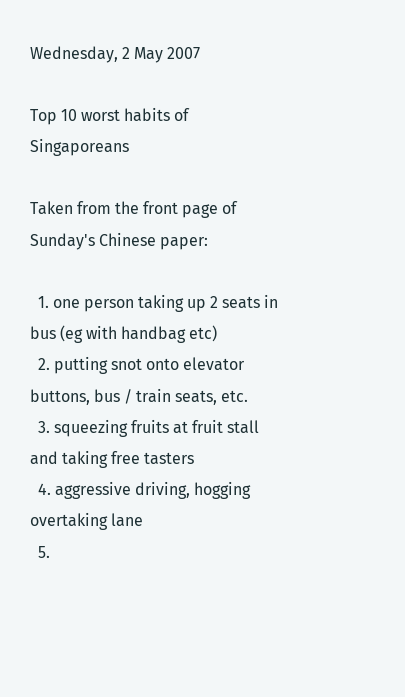Wednesday, 2 May 2007

Top 10 worst habits of Singaporeans

Taken from the front page of Sunday's Chinese paper:

  1. one person taking up 2 seats in bus (eg with handbag etc)
  2. putting snot onto elevator buttons, bus / train seats, etc.
  3. squeezing fruits at fruit stall and taking free tasters
  4. aggressive driving, hogging overtaking lane
  5.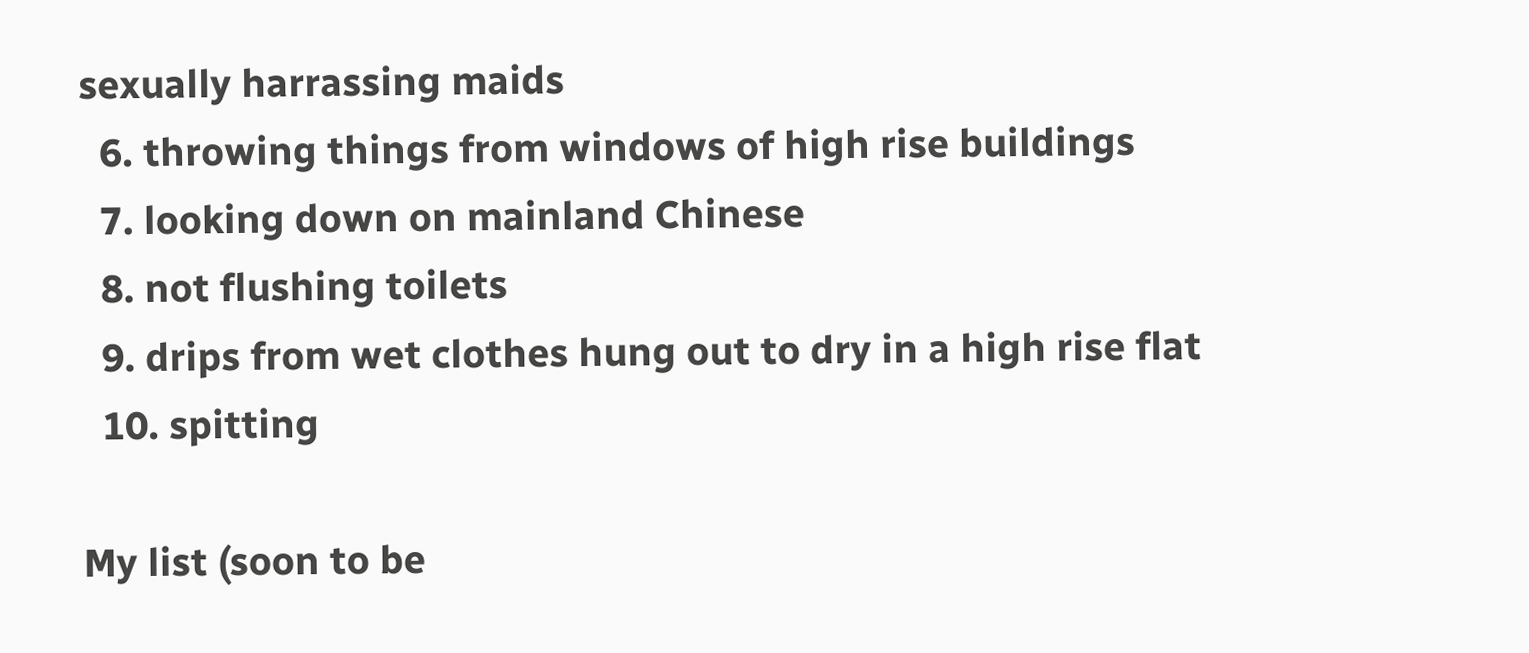sexually harrassing maids
  6. throwing things from windows of high rise buildings
  7. looking down on mainland Chinese
  8. not flushing toilets
  9. drips from wet clothes hung out to dry in a high rise flat
  10. spitting

My list (soon to be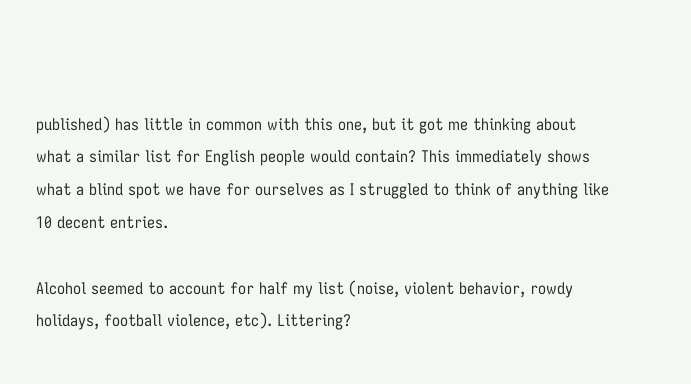published) has little in common with this one, but it got me thinking about what a similar list for English people would contain? This immediately shows what a blind spot we have for ourselves as I struggled to think of anything like 10 decent entries.

Alcohol seemed to account for half my list (noise, violent behavior, rowdy holidays, football violence, etc). Littering?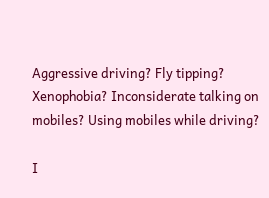Aggressive driving? Fly tipping? Xenophobia? Inconsiderate talking on mobiles? Using mobiles while driving?

I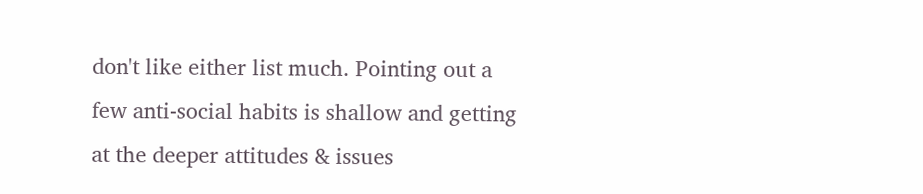don't like either list much. Pointing out a few anti-social habits is shallow and getting at the deeper attitudes & issues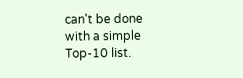can't be done with a simple Top-10 list.